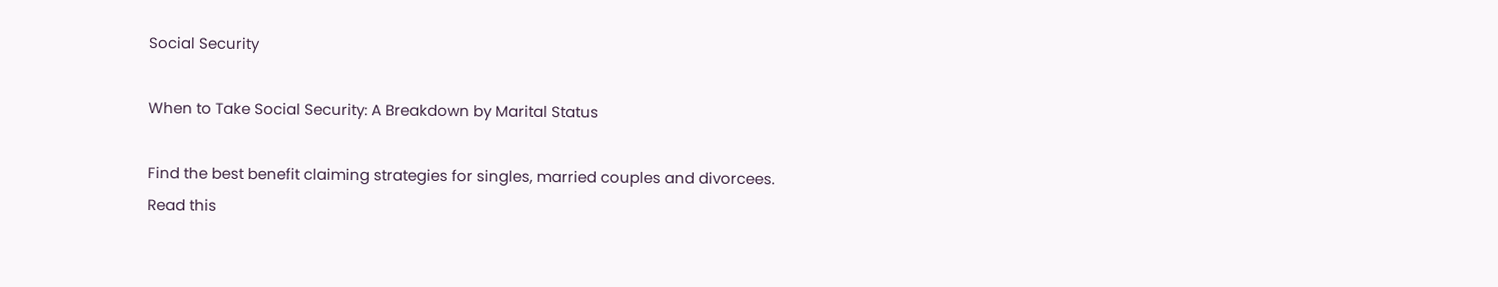Social Security

When to Take Social Security: A Breakdown by Marital Status

Find the best benefit claiming strategies for singles, married couples and divorcees.
Read this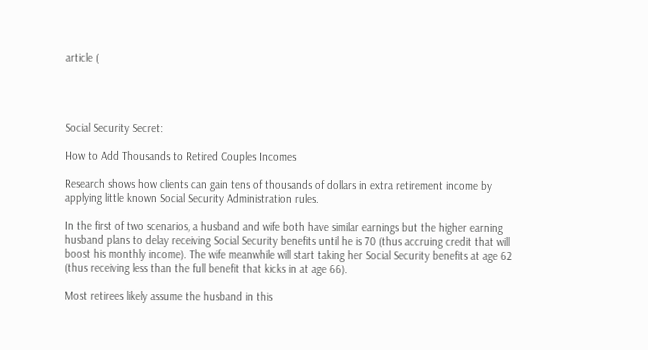article (




Social Security Secret:

How to Add Thousands to Retired Couples Incomes

Research shows how clients can gain tens of thousands of dollars in extra retirement income by applying little known Social Security Administration rules.

In the first of two scenarios, a husband and wife both have similar earnings but the higher earning husband plans to delay receiving Social Security benefits until he is 70 (thus accruing credit that will boost his monthly income). The wife meanwhile will start taking her Social Security benefits at age 62 (thus receiving less than the full benefit that kicks in at age 66).

Most retirees likely assume the husband in this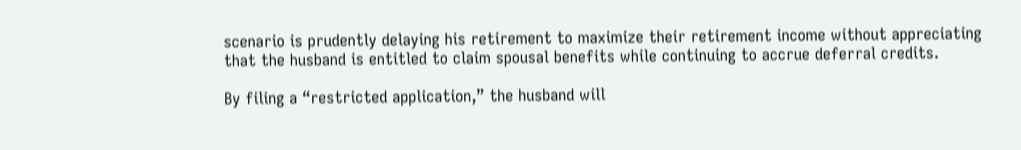scenario is prudently delaying his retirement to maximize their retirement income without appreciating that the husband is entitled to claim spousal benefits while continuing to accrue deferral credits.

By filing a “restricted application,” the husband will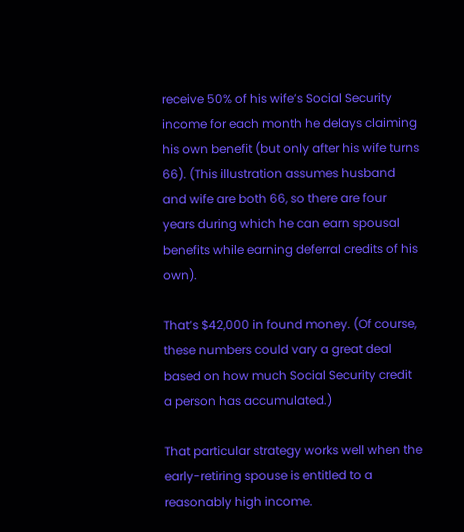receive 50% of his wife’s Social Security income for each month he delays claiming his own benefit (but only after his wife turns 66). (This illustration assumes husband and wife are both 66, so there are four years during which he can earn spousal benefits while earning deferral credits of his own).

That’s $42,000 in found money. (Of course, these numbers could vary a great deal based on how much Social Security credit a person has accumulated.)

That particular strategy works well when the early-retiring spouse is entitled to a reasonably high income.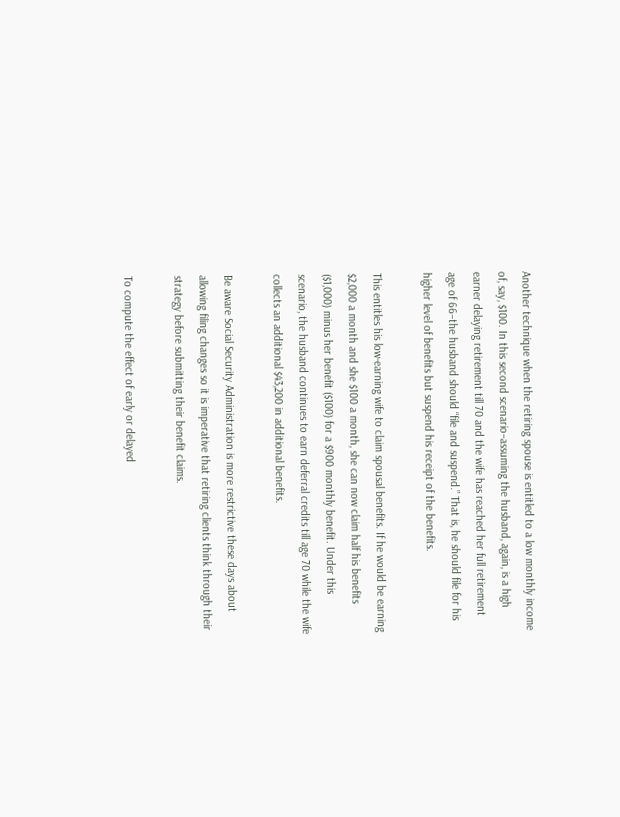Another technique when the retiring spouse is entitled to a low monthly income of, say, $100. In this second scenario–assuming the husband, again, is a high earner delaying retirement till 70 and the wife has reached her full retirement age of 66–the husband should “file and suspend.” That is, he should file for his higher level of benefits but suspend his receipt of the benefits.

This entitles his low-earning wife to claim spousal benefits. If he would be earning $2,000 a month and she $100 a month, she can now claim half his benefits ($1,000) minus her benefit ($100) for a $900 monthly benefit. Under this scenario, the husband continues to earn deferral credits till age 70 while the wife collects an additional $43,200 in additional benefits.

Be aware Social Security Administration is more restrictive these days about allowing filing changes so it is imperative that retiring clients think through their strategy before submitting their benefit claims.

To compute the effect of early or delayed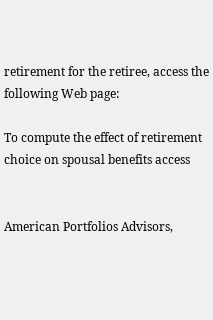retirement for the retiree, access the following Web page:

To compute the effect of retirement choice on spousal benefits access


American Portfolios Advisors,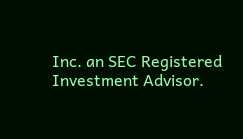Inc. an SEC Registered Investment Advisor.